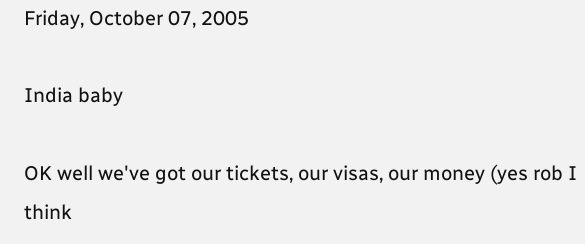Friday, October 07, 2005

India baby

OK well we've got our tickets, our visas, our money (yes rob I think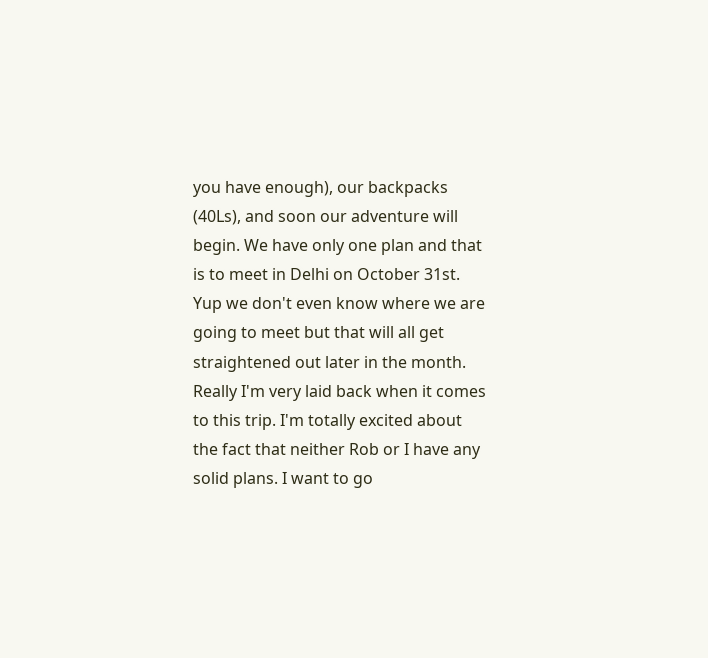you have enough), our backpacks (40Ls), and soon our adventure will begin. We have only one plan and that is to meet in Delhi on October 31st. Yup we don't even know where we are going to meet but that will all get straightened out later in the month. Really I'm very laid back when it comes to this trip. I'm totally excited about the fact that neither Rob or I have any solid plans. I want to go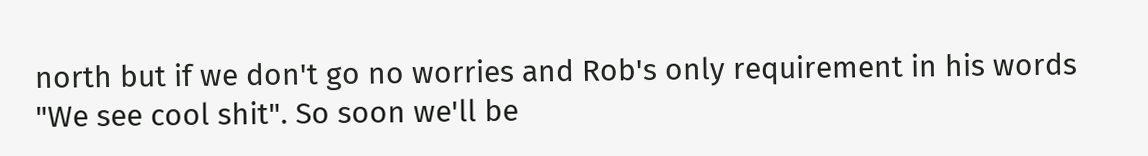north but if we don't go no worries and Rob's only requirement in his words "We see cool shit". So soon we'll be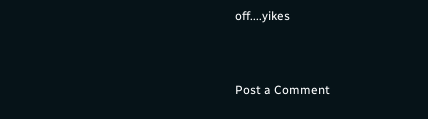off....yikes


Post a Comment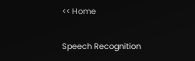<< Home

Speech Recognition